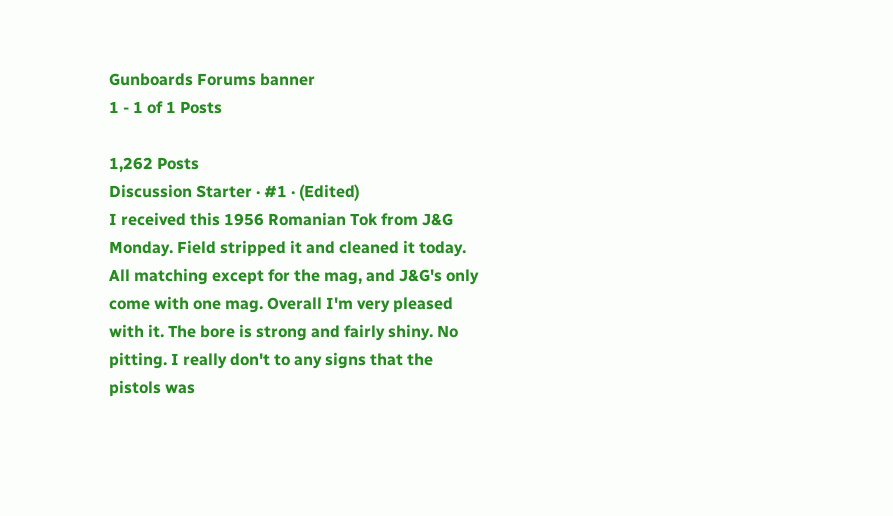Gunboards Forums banner
1 - 1 of 1 Posts

1,262 Posts
Discussion Starter · #1 · (Edited)
I received this 1956 Romanian Tok from J&G Monday. Field stripped it and cleaned it today. All matching except for the mag, and J&G's only come with one mag. Overall I'm very pleased with it. The bore is strong and fairly shiny. No pitting. I really don't to any signs that the pistols was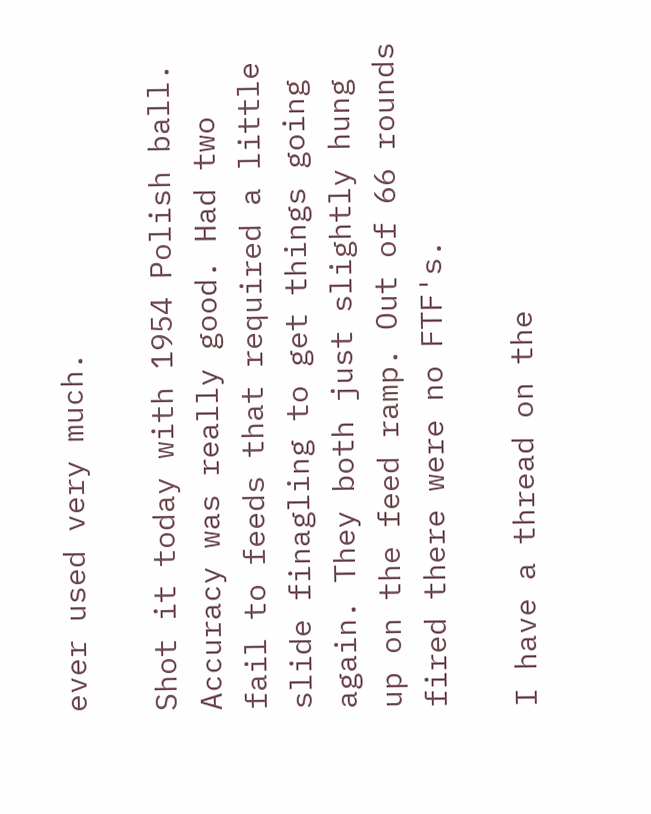ever used very much.

Shot it today with 1954 Polish ball. Accuracy was really good. Had two fail to feeds that required a little slide finagling to get things going again. They both just slightly hung up on the feed ramp. Out of 66 rounds fired there were no FTF's.

I have a thread on the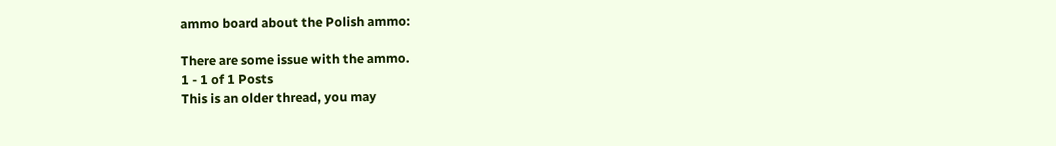ammo board about the Polish ammo:

There are some issue with the ammo.
1 - 1 of 1 Posts
This is an older thread, you may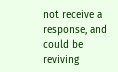not receive a response, and could be reviving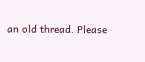an old thread. Please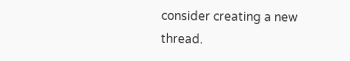consider creating a new thread.